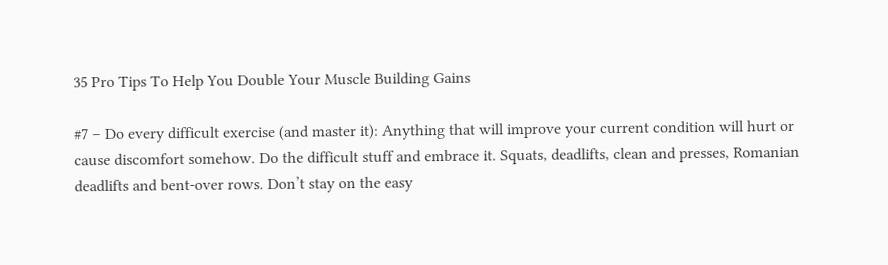35 Pro Tips To Help You Double Your Muscle Building Gains

#7 – Do every difficult exercise (and master it): Anything that will improve your current condition will hurt or cause discomfort somehow. Do the difficult stuff and embrace it. Squats, deadlifts, clean and presses, Romanian deadlifts and bent-over rows. Don’t stay on the easy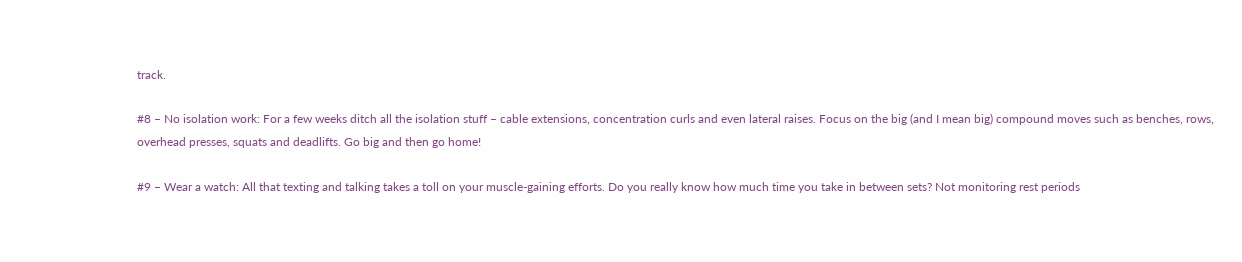track.

#8 – No isolation work: For a few weeks ditch all the isolation stuff – cable extensions, concentration curls and even lateral raises. Focus on the big (and I mean big) compound moves such as benches, rows, overhead presses, squats and deadlifts. Go big and then go home!

#9 – Wear a watch: All that texting and talking takes a toll on your muscle-gaining efforts. Do you really know how much time you take in between sets? Not monitoring rest periods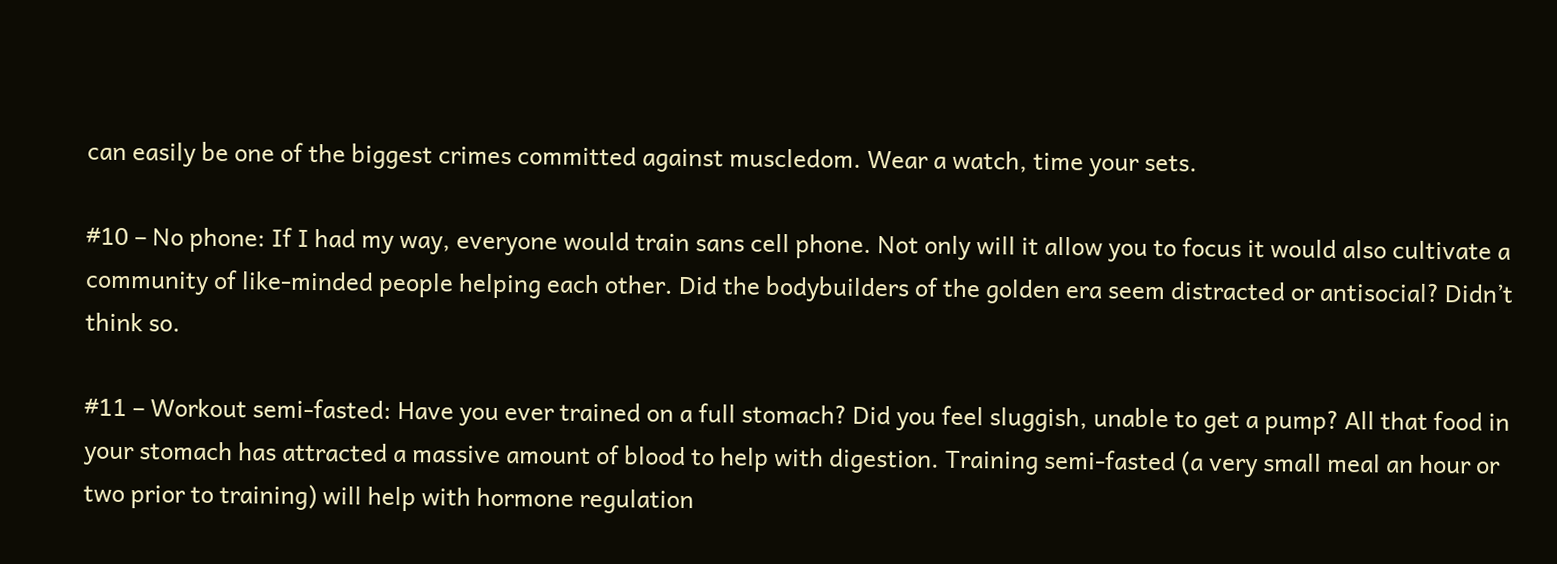can easily be one of the biggest crimes committed against muscledom. Wear a watch, time your sets.

#10 – No phone: If I had my way, everyone would train sans cell phone. Not only will it allow you to focus it would also cultivate a community of like-minded people helping each other. Did the bodybuilders of the golden era seem distracted or antisocial? Didn’t think so.

#11 – Workout semi-fasted: Have you ever trained on a full stomach? Did you feel sluggish, unable to get a pump? All that food in your stomach has attracted a massive amount of blood to help with digestion. Training semi-fasted (a very small meal an hour or two prior to training) will help with hormone regulation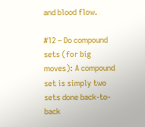and blood flow.

#12 – Do compound sets (for big moves): A compound set is simply two sets done back-to-back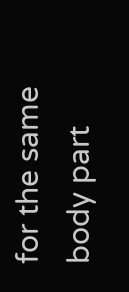for the same body part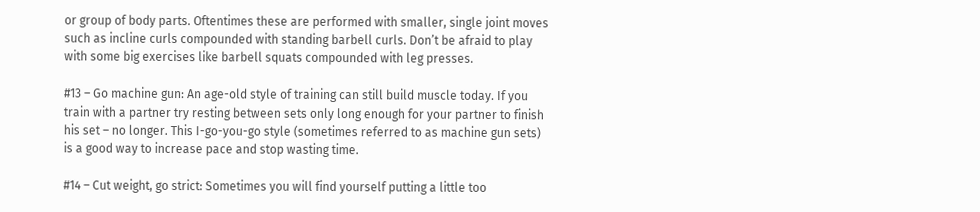or group of body parts. Oftentimes these are performed with smaller, single joint moves such as incline curls compounded with standing barbell curls. Don’t be afraid to play with some big exercises like barbell squats compounded with leg presses.

#13 – Go machine gun: An age-old style of training can still build muscle today. If you train with a partner try resting between sets only long enough for your partner to finish his set – no longer. This I-go-you-go style (sometimes referred to as machine gun sets) is a good way to increase pace and stop wasting time.

#14 – Cut weight, go strict: Sometimes you will find yourself putting a little too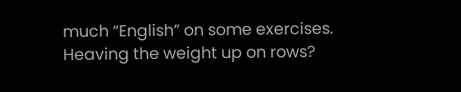much “English” on some exercises. Heaving the weight up on rows?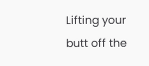Lifting your butt off the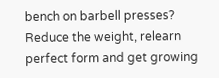bench on barbell presses? Reduce the weight, relearn perfect form and get growing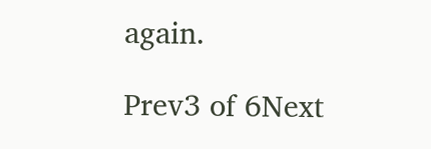again.

Prev3 of 6Next